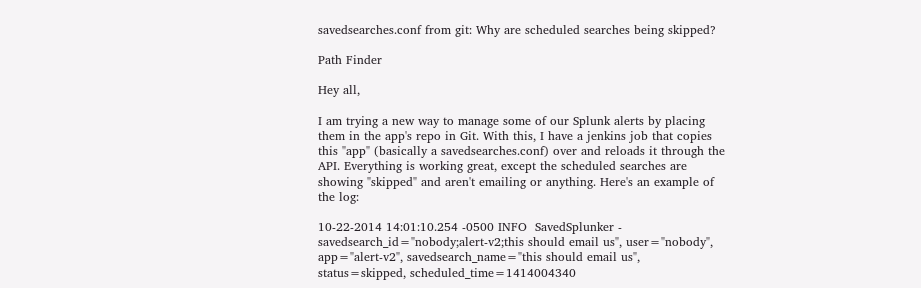savedsearches.conf from git: Why are scheduled searches being skipped?

Path Finder

Hey all,

I am trying a new way to manage some of our Splunk alerts by placing them in the app's repo in Git. With this, I have a jenkins job that copies this "app" (basically a savedsearches.conf) over and reloads it through the API. Everything is working great, except the scheduled searches are showing "skipped" and aren't emailing or anything. Here's an example of the log:

10-22-2014 14:01:10.254 -0500 INFO  SavedSplunker - savedsearch_id="nobody;alert-v2;this should email us", user="nobody", app="alert-v2", savedsearch_name="this should email us", status=skipped, scheduled_time=1414004340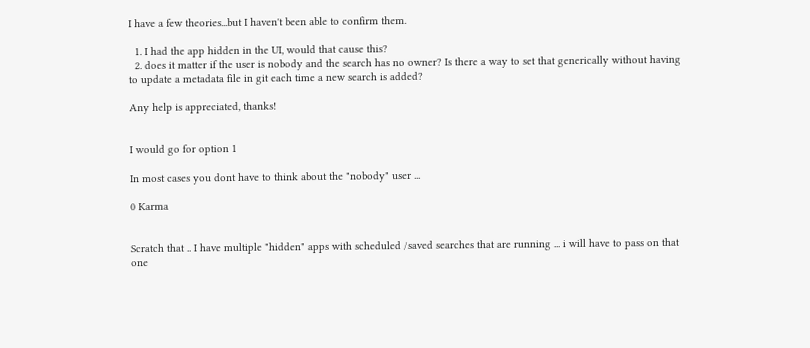I have a few theories...but I haven't been able to confirm them.

  1. I had the app hidden in the UI, would that cause this?
  2. does it matter if the user is nobody and the search has no owner? Is there a way to set that generically without having to update a metadata file in git each time a new search is added?

Any help is appreciated, thanks!


I would go for option 1

In most cases you dont have to think about the "nobody" user ...

0 Karma


Scratch that .. I have multiple "hidden" apps with scheduled /saved searches that are running ... i will have to pass on that one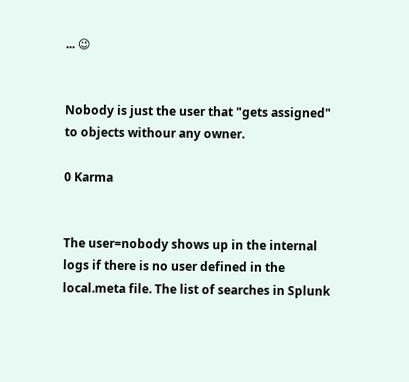... 😉


Nobody is just the user that "gets assigned" to objects withour any owner.

0 Karma


The user=nobody shows up in the internal logs if there is no user defined in the local.meta file. The list of searches in Splunk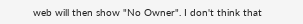web will then show "No Owner". I don't think that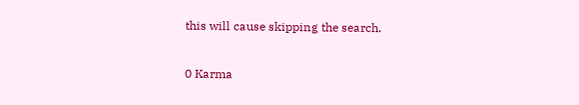this will cause skipping the search.

0 Karma